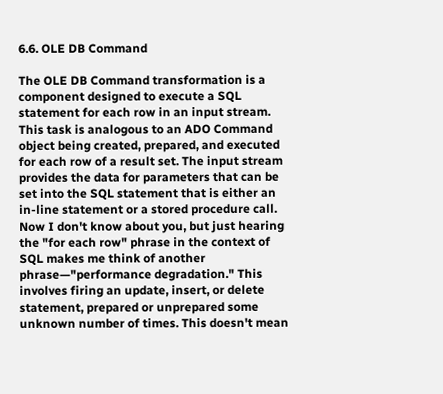6.6. OLE DB Command

The OLE DB Command transformation is a component designed to execute a SQL statement for each row in an input stream. This task is analogous to an ADO Command object being created, prepared, and executed for each row of a result set. The input stream provides the data for parameters that can be set into the SQL statement that is either an in-line statement or a stored procedure call. Now I don't know about you, but just hearing the "for each row" phrase in the context of SQL makes me think of another phrase—"performance degradation." This involves firing an update, insert, or delete statement, prepared or unprepared some unknown number of times. This doesn't mean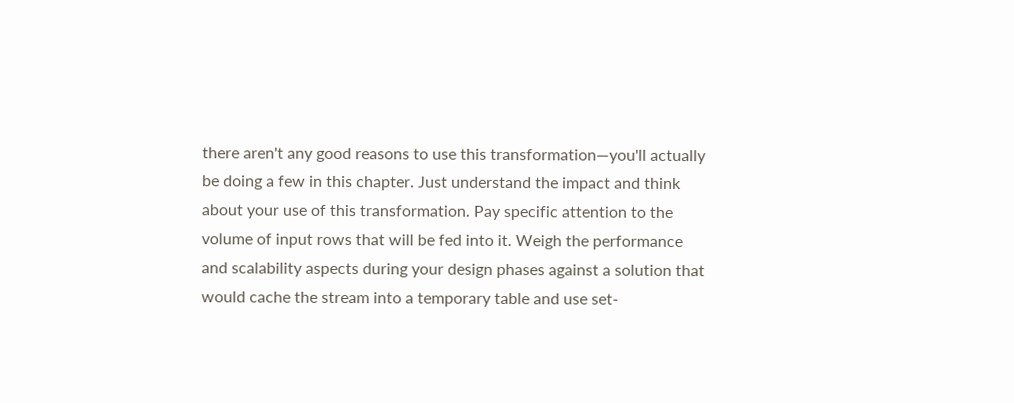there aren't any good reasons to use this transformation—you'll actually be doing a few in this chapter. Just understand the impact and think about your use of this transformation. Pay specific attention to the volume of input rows that will be fed into it. Weigh the performance and scalability aspects during your design phases against a solution that would cache the stream into a temporary table and use set-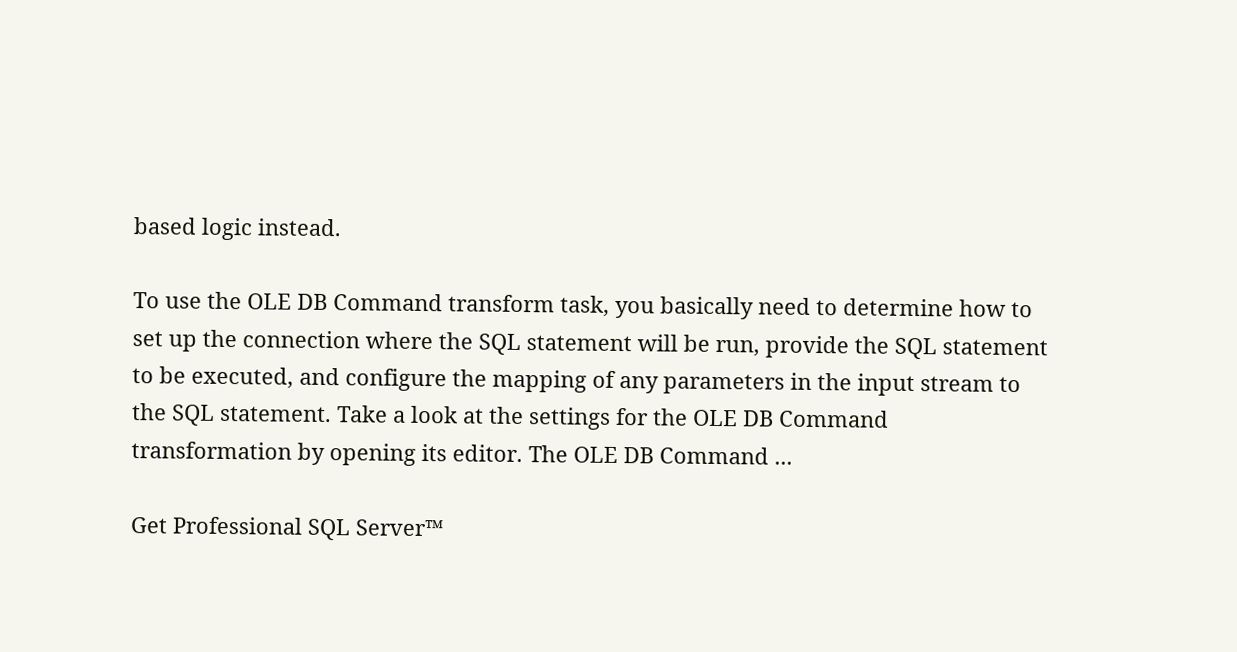based logic instead.

To use the OLE DB Command transform task, you basically need to determine how to set up the connection where the SQL statement will be run, provide the SQL statement to be executed, and configure the mapping of any parameters in the input stream to the SQL statement. Take a look at the settings for the OLE DB Command transformation by opening its editor. The OLE DB Command ...

Get Professional SQL Server™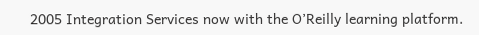2005 Integration Services now with the O’Reilly learning platform.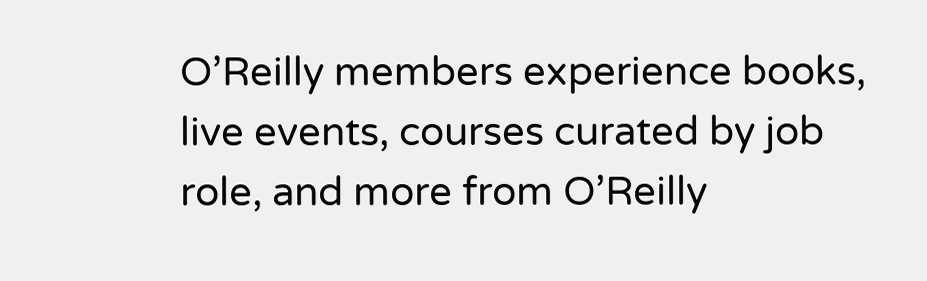O’Reilly members experience books, live events, courses curated by job role, and more from O’Reilly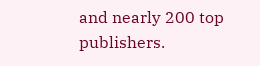and nearly 200 top publishers.